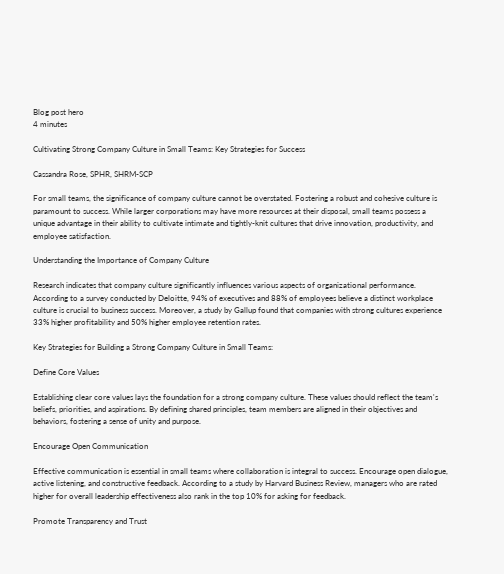Blog post hero
4 minutes

Cultivating Strong Company Culture in Small Teams: Key Strategies for Success

Cassandra Rose, SPHR, SHRM-SCP

For small teams, the significance of company culture cannot be overstated. Fostering a robust and cohesive culture is paramount to success. While larger corporations may have more resources at their disposal, small teams possess a unique advantage in their ability to cultivate intimate and tightly-knit cultures that drive innovation, productivity, and employee satisfaction.

Understanding the Importance of Company Culture

Research indicates that company culture significantly influences various aspects of organizational performance. According to a survey conducted by Deloitte, 94% of executives and 88% of employees believe a distinct workplace culture is crucial to business success. Moreover, a study by Gallup found that companies with strong cultures experience 33% higher profitability and 50% higher employee retention rates.

Key Strategies for Building a Strong Company Culture in Small Teams:

Define Core Values

Establishing clear core values lays the foundation for a strong company culture. These values should reflect the team's beliefs, priorities, and aspirations. By defining shared principles, team members are aligned in their objectives and behaviors, fostering a sense of unity and purpose.

Encourage Open Communication

Effective communication is essential in small teams where collaboration is integral to success. Encourage open dialogue, active listening, and constructive feedback. According to a study by Harvard Business Review, managers who are rated higher for overall leadership effectiveness also rank in the top 10% for asking for feedback.

Promote Transparency and Trust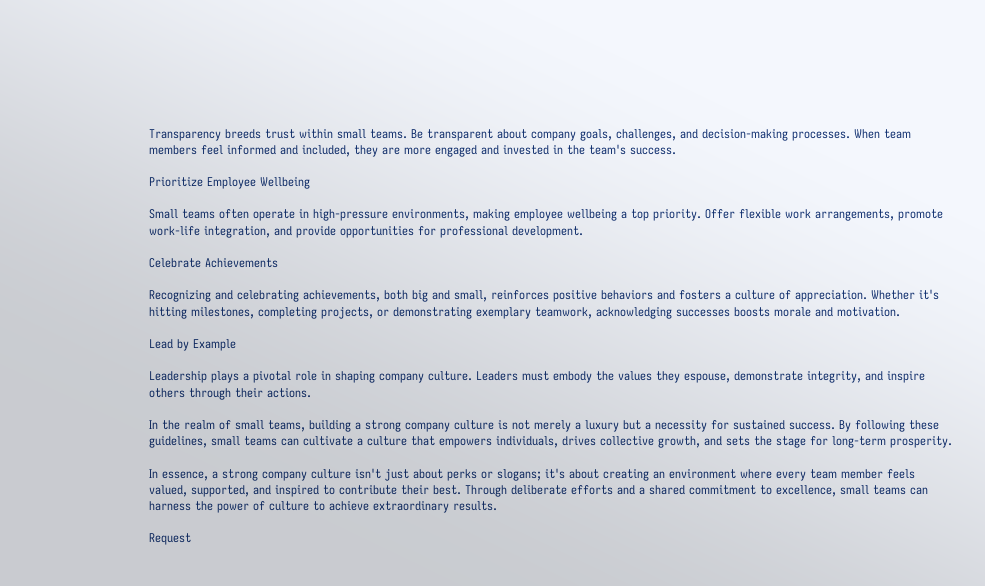Transparency breeds trust within small teams. Be transparent about company goals, challenges, and decision-making processes. When team members feel informed and included, they are more engaged and invested in the team's success.

Prioritize Employee Wellbeing

Small teams often operate in high-pressure environments, making employee wellbeing a top priority. Offer flexible work arrangements, promote work-life integration, and provide opportunities for professional development.

Celebrate Achievements

Recognizing and celebrating achievements, both big and small, reinforces positive behaviors and fosters a culture of appreciation. Whether it's hitting milestones, completing projects, or demonstrating exemplary teamwork, acknowledging successes boosts morale and motivation.

Lead by Example

Leadership plays a pivotal role in shaping company culture. Leaders must embody the values they espouse, demonstrate integrity, and inspire others through their actions.

In the realm of small teams, building a strong company culture is not merely a luxury but a necessity for sustained success. By following these guidelines, small teams can cultivate a culture that empowers individuals, drives collective growth, and sets the stage for long-term prosperity.

In essence, a strong company culture isn't just about perks or slogans; it's about creating an environment where every team member feels valued, supported, and inspired to contribute their best. Through deliberate efforts and a shared commitment to excellence, small teams can harness the power of culture to achieve extraordinary results.

Request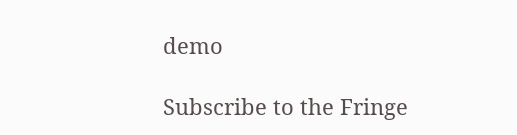demo

Subscribe to the Fringe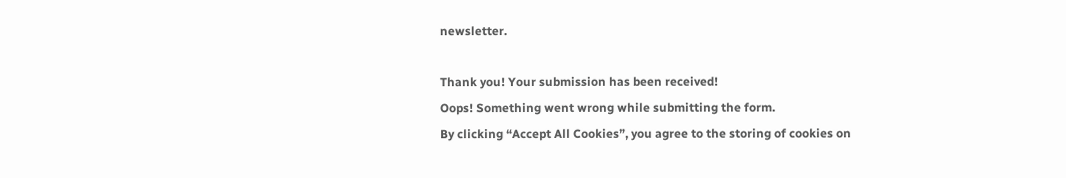newsletter.

Thank you! Your submission has been received!
Oops! Something went wrong while submitting the form.
By clicking “Accept All Cookies”, you agree to the storing of cookies on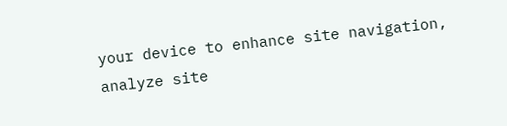your device to enhance site navigation, analyze site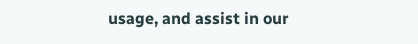usage, and assist in our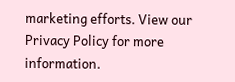marketing efforts. View our Privacy Policy for more information.